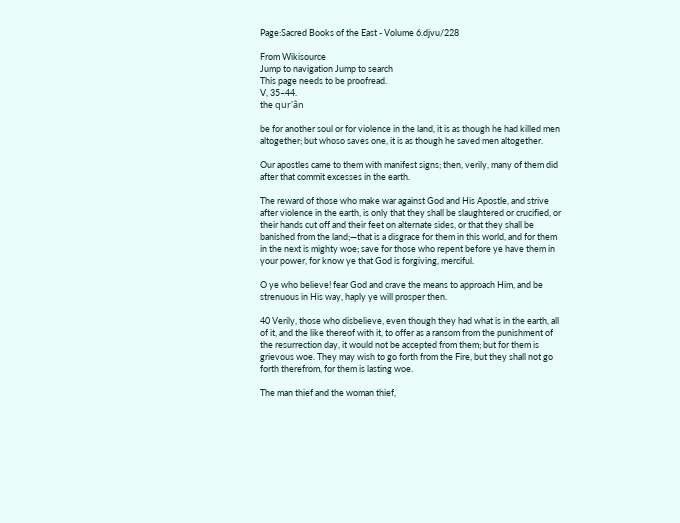Page:Sacred Books of the East - Volume 6.djvu/228

From Wikisource
Jump to navigation Jump to search
This page needs to be proofread.
Ⅴ, 35–44.
the qur'ân

be for another soul or for violence in the land, it is as though he had killed men altogether; but whoso saves one, it is as though he saved men altogether.

Our apostles came to them with manifest signs; then, verily, many of them did after that commit excesses in the earth.

The reward of those who make war against God and His Apostle, and strive after violence in the earth, is only that they shall be slaughtered or crucified, or their hands cut off and their feet on alternate sides, or that they shall be banished from the land;—that is a disgrace for them in this world, and for them in the next is mighty woe; save for those who repent before ye have them in your power, for know ye that God is forgiving, merciful.

O ye who believe! fear God and crave the means to approach Him, and be strenuous in His way, haply ye will prosper then.

40 Verily, those who disbelieve, even though they had what is in the earth, all of it, and the like thereof with it, to offer as a ransom from the punishment of the resurrection day, it would not be accepted from them; but for them is grievous woe. They may wish to go forth from the Fire, but they shall not go forth therefrom, for them is lasting woe.

The man thief and the woman thief,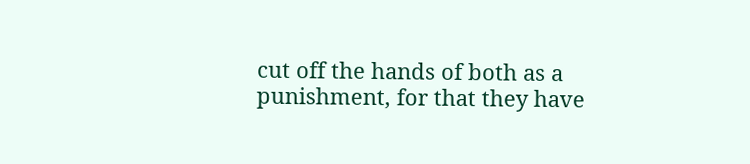cut off the hands of both as a punishment, for that they have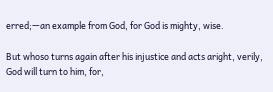erred;—an example from God, for God is mighty, wise.

But whoso turns again after his injustice and acts aright, verily, God will turn to him, for,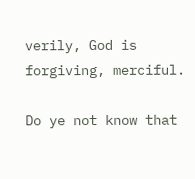verily, God is forgiving, merciful.

Do ye not know that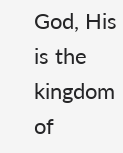God, His is the kingdom of